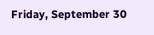Friday, September 30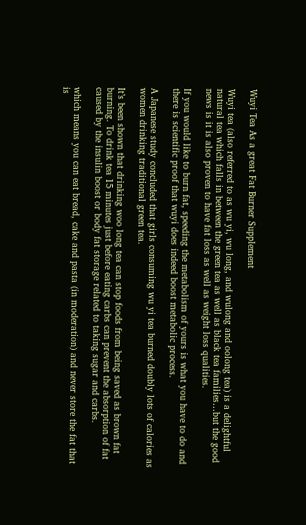Wuyi Tea As a great Fat Burner Supplement

Wuyi tea (also referred to as wu yi, wu long, and wulong and oolong tea) is a delightful natural tea which falls in between the green tea as well as black tea families…but the good news is it is also proven to have fat loss as well as weight loss qualities.

If you would like to burn fat, speeding the metabolism of yours is what you have to do and there is scientific proof that wuyi does indeed boost metabolic process.

A Japanese study concluded that girls consuming wu yi tea burned doubly lots of calories as women drinking traditional green tea.

It’s been shown that drinking woo long tea can stop foods from being saved as brown fat burning. To drink tea 15 minutes just before eating carbs can prevent the absorption of fat caused by the insulin boost or body fat storage related to taking sugar and carbs.

which means you can eat bread, cake and pasta (in moderation) and never store the fat that is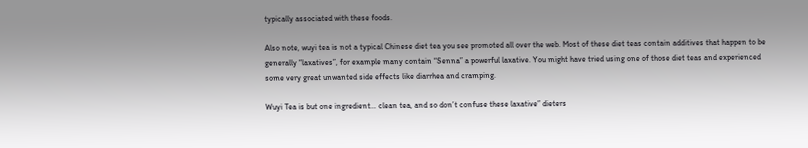typically associated with these foods.

Also note, wuyi tea is not a typical Chinese diet tea you see promoted all over the web. Most of these diet teas contain additives that happen to be generally “laxatives”, for example many contain “Senna” a powerful laxative. You might have tried using one of those diet teas and experienced some very great unwanted side effects like diarrhea and cramping.

Wuyi Tea is but one ingredient… clean tea, and so don’t confuse these laxative” dieters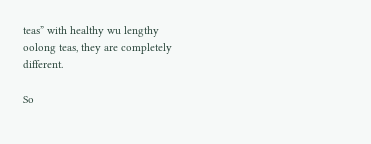teas” with healthy wu lengthy oolong teas, they are completely different.

So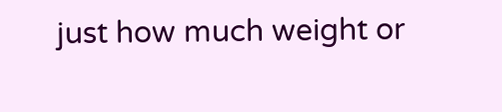just how much weight or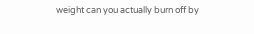weight can you actually burn off by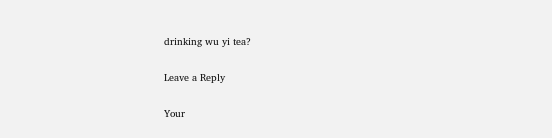drinking wu yi tea?

Leave a Reply

Your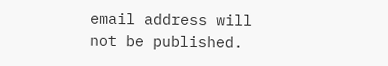email address will not be published.